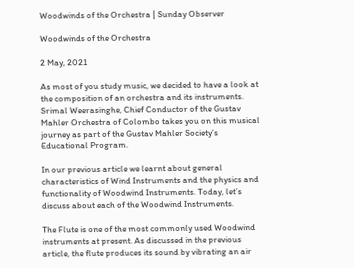Woodwinds of the Orchestra | Sunday Observer

Woodwinds of the Orchestra

2 May, 2021

As most of you study music, we decided to have a look at the composition of an orchestra and its instruments. Srimal Weerasinghe, Chief Conductor of the Gustav Mahler Orchestra of Colombo takes you on this musical journey as part of the Gustav Mahler Society’s Educational Program.

In our previous article we learnt about general characteristics of Wind Instruments and the physics and functionality of Woodwind Instruments. Today, let’s discuss about each of the Woodwind Instruments.

The Flute is one of the most commonly used Woodwind instruments at present. As discussed in the previous article, the flute produces its sound by vibrating an air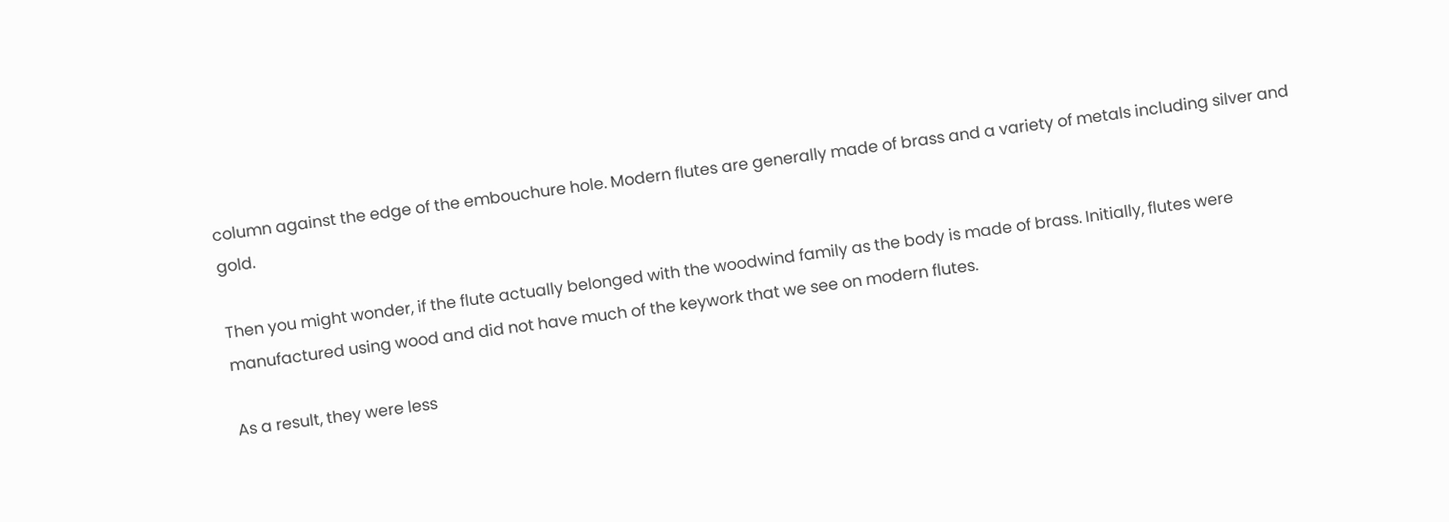column against the edge of the embouchure hole. Modern flutes are generally made of brass and a variety of metals including silver and gold.

Then you might wonder, if the flute actually belonged with the woodwind family as the body is made of brass. Initially, flutes were manufactured using wood and did not have much of the keywork that we see on modern flutes.

As a result, they were less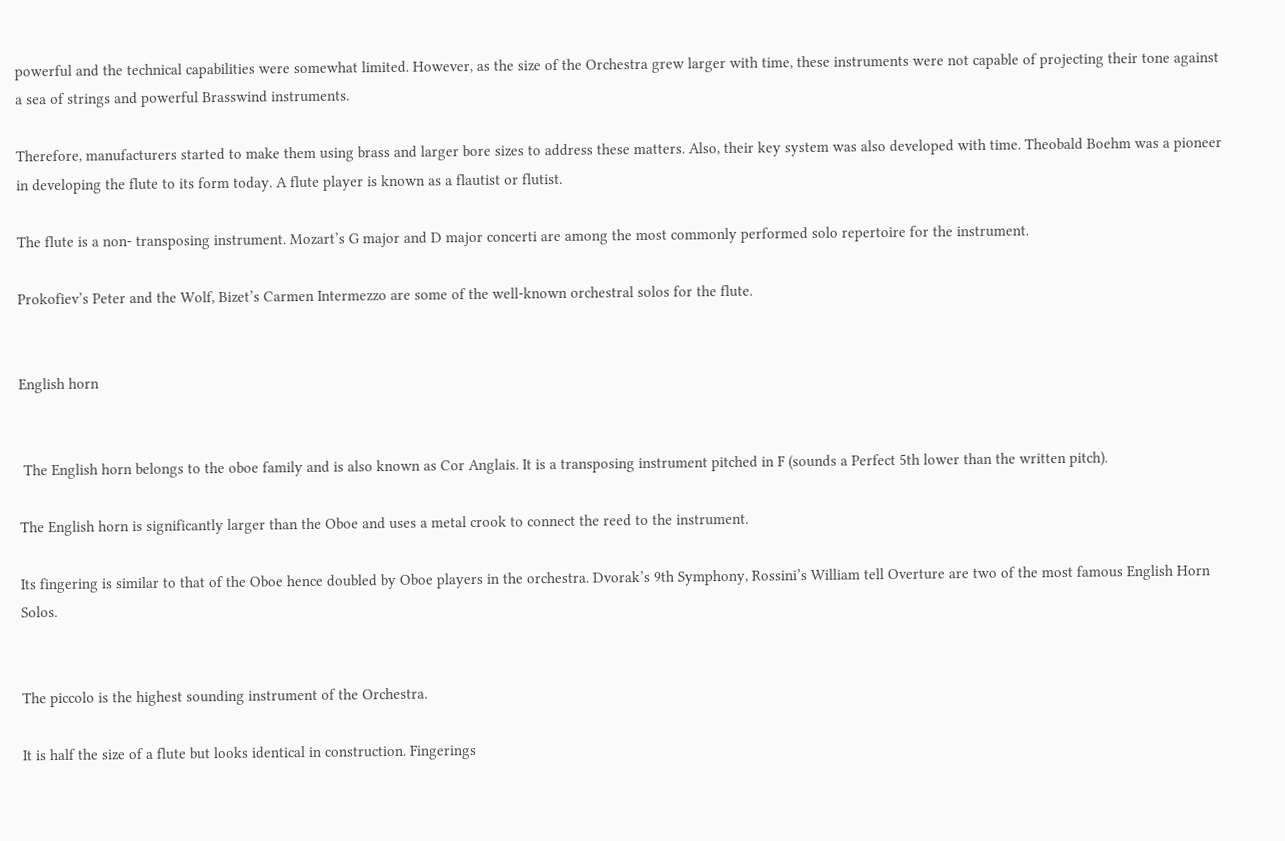powerful and the technical capabilities were somewhat limited. However, as the size of the Orchestra grew larger with time, these instruments were not capable of projecting their tone against a sea of strings and powerful Brasswind instruments.

Therefore, manufacturers started to make them using brass and larger bore sizes to address these matters. Also, their key system was also developed with time. Theobald Boehm was a pioneer in developing the flute to its form today. A flute player is known as a flautist or flutist.

The flute is a non- transposing instrument. Mozart’s G major and D major concerti are among the most commonly performed solo repertoire for the instrument.

Prokofiev’s Peter and the Wolf, Bizet’s Carmen Intermezzo are some of the well-known orchestral solos for the flute.


English horn


 The English horn belongs to the oboe family and is also known as Cor Anglais. It is a transposing instrument pitched in F (sounds a Perfect 5th lower than the written pitch).

The English horn is significantly larger than the Oboe and uses a metal crook to connect the reed to the instrument.

Its fingering is similar to that of the Oboe hence doubled by Oboe players in the orchestra. Dvorak’s 9th Symphony, Rossini’s William tell Overture are two of the most famous English Horn Solos.


The piccolo is the highest sounding instrument of the Orchestra.

It is half the size of a flute but looks identical in construction. Fingerings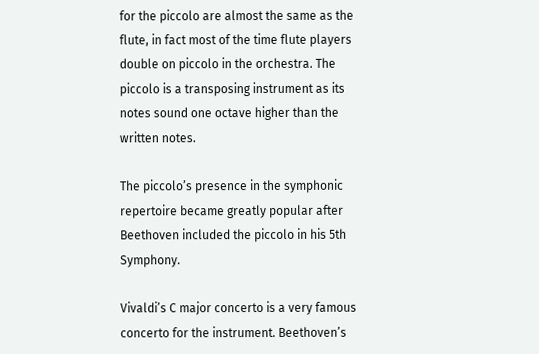for the piccolo are almost the same as the flute, in fact most of the time flute players double on piccolo in the orchestra. The piccolo is a transposing instrument as its notes sound one octave higher than the written notes.

The piccolo’s presence in the symphonic repertoire became greatly popular after Beethoven included the piccolo in his 5th Symphony.

Vivaldi’s C major concerto is a very famous concerto for the instrument. Beethoven’s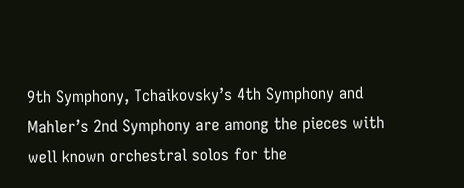9th Symphony, Tchaikovsky’s 4th Symphony and Mahler’s 2nd Symphony are among the pieces with well known orchestral solos for the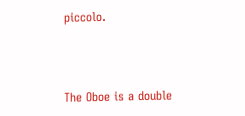piccolo.



The Oboe is a double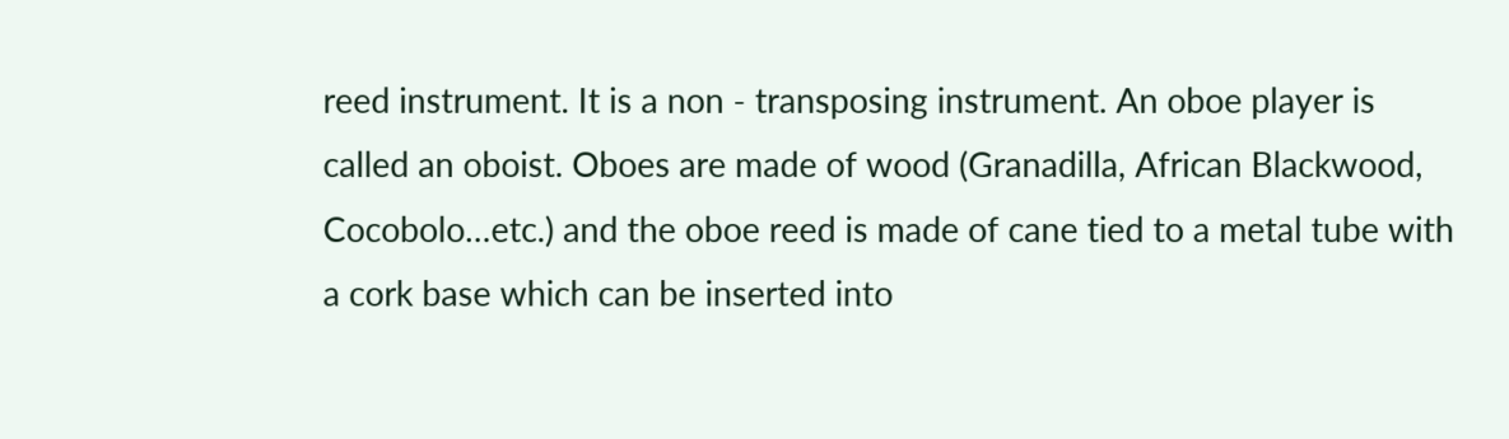reed instrument. It is a non - transposing instrument. An oboe player is called an oboist. Oboes are made of wood (Granadilla, African Blackwood, Cocobolo…etc.) and the oboe reed is made of cane tied to a metal tube with a cork base which can be inserted into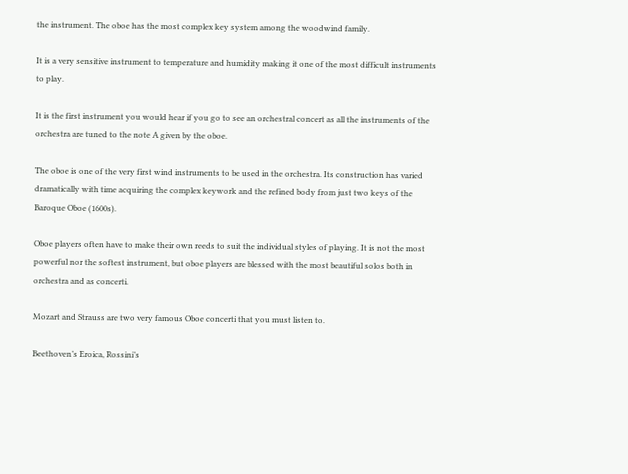the instrument. The oboe has the most complex key system among the woodwind family.

It is a very sensitive instrument to temperature and humidity making it one of the most difficult instruments to play.

It is the first instrument you would hear if you go to see an orchestral concert as all the instruments of the orchestra are tuned to the note A given by the oboe.

The oboe is one of the very first wind instruments to be used in the orchestra. Its construction has varied dramatically with time acquiring the complex keywork and the refined body from just two keys of the Baroque Oboe (1600s).

Oboe players often have to make their own reeds to suit the individual styles of playing. It is not the most powerful nor the softest instrument, but oboe players are blessed with the most beautiful solos both in orchestra and as concerti.

Mozart and Strauss are two very famous Oboe concerti that you must listen to.

Beethoven’s Eroica, Rossini’s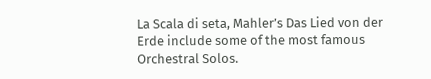La Scala di seta, Mahler’s Das Lied von der Erde include some of the most famous Orchestral Solos.